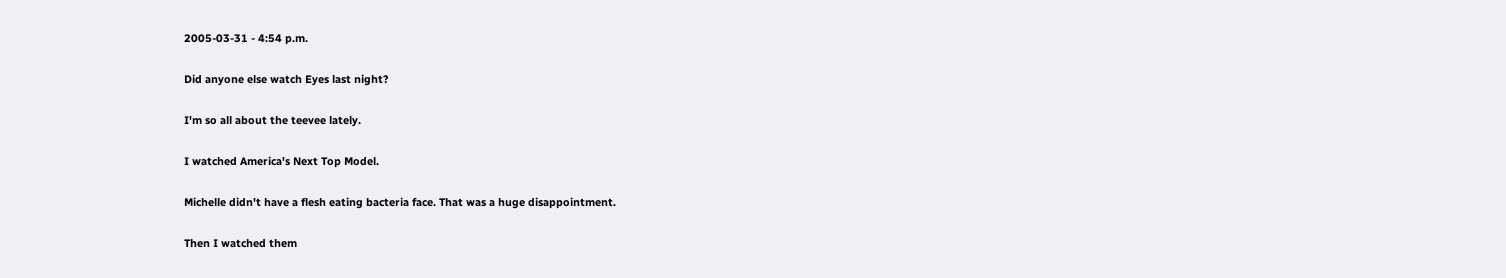2005-03-31 - 4:54 p.m.

Did anyone else watch Eyes last night?

I'm so all about the teevee lately.

I watched America's Next Top Model.

Michelle didn't have a flesh eating bacteria face. That was a huge disappointment.

Then I watched them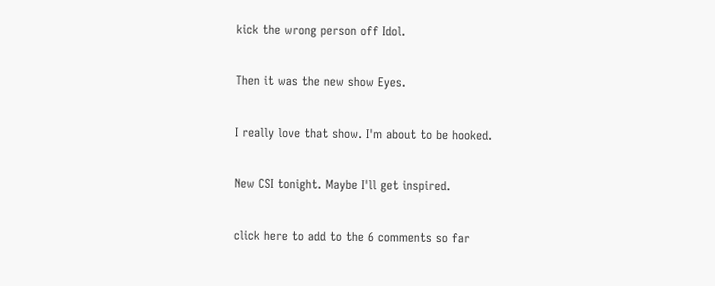kick the wrong person off Idol.

Then it was the new show Eyes.

I really love that show. I'm about to be hooked.

New CSI tonight. Maybe I'll get inspired.

click here to add to the 6 comments so far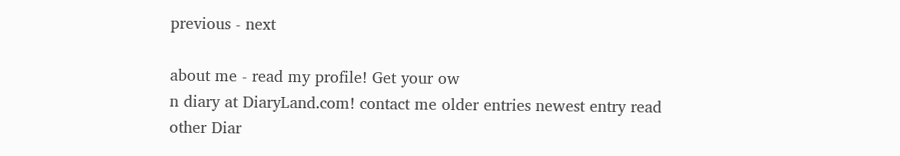previous - next

about me - read my profile! Get your ow
n diary at DiaryLand.com! contact me older entries newest entry read other Diar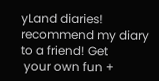yLand diaries! recommend my diary to a friend! Get
 your own fun +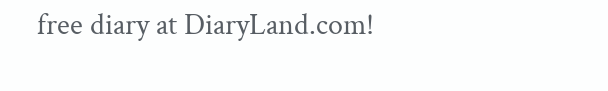free diary at DiaryLand.com!